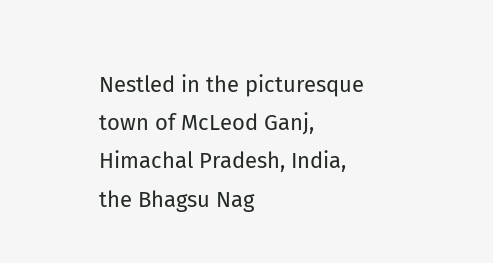Nestled in the picturesque town of McLeod Ganj, Himachal Pradesh, India, the Bhagsu Nag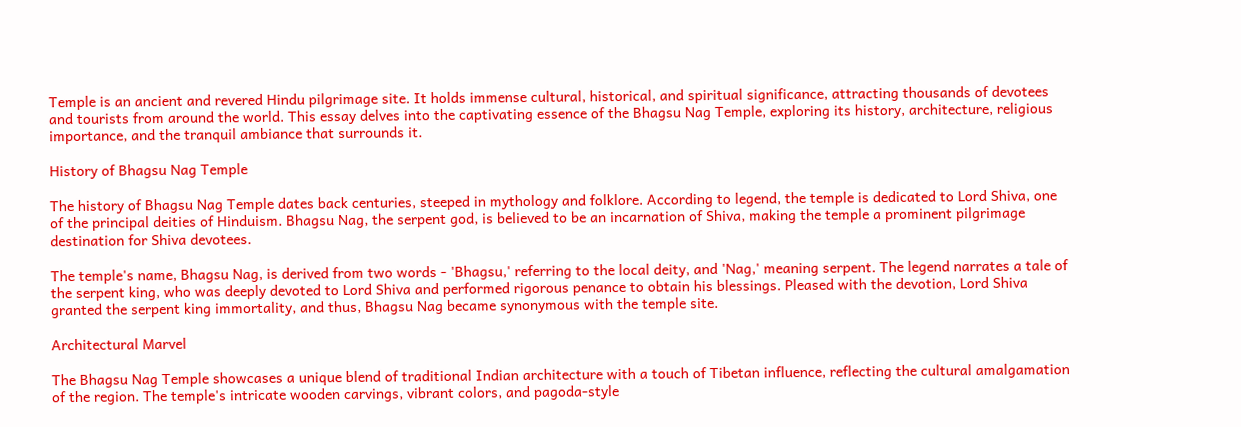Temple is an ancient and revered Hindu pilgrimage site. It holds immense cultural, historical, and spiritual significance, attracting thousands of devotees and tourists from around the world. This essay delves into the captivating essence of the Bhagsu Nag Temple, exploring its history, architecture, religious importance, and the tranquil ambiance that surrounds it.

History of Bhagsu Nag Temple

The history of Bhagsu Nag Temple dates back centuries, steeped in mythology and folklore. According to legend, the temple is dedicated to Lord Shiva, one of the principal deities of Hinduism. Bhagsu Nag, the serpent god, is believed to be an incarnation of Shiva, making the temple a prominent pilgrimage destination for Shiva devotees.

The temple's name, Bhagsu Nag, is derived from two words - 'Bhagsu,' referring to the local deity, and 'Nag,' meaning serpent. The legend narrates a tale of the serpent king, who was deeply devoted to Lord Shiva and performed rigorous penance to obtain his blessings. Pleased with the devotion, Lord Shiva granted the serpent king immortality, and thus, Bhagsu Nag became synonymous with the temple site.

Architectural Marvel

The Bhagsu Nag Temple showcases a unique blend of traditional Indian architecture with a touch of Tibetan influence, reflecting the cultural amalgamation of the region. The temple's intricate wooden carvings, vibrant colors, and pagoda-style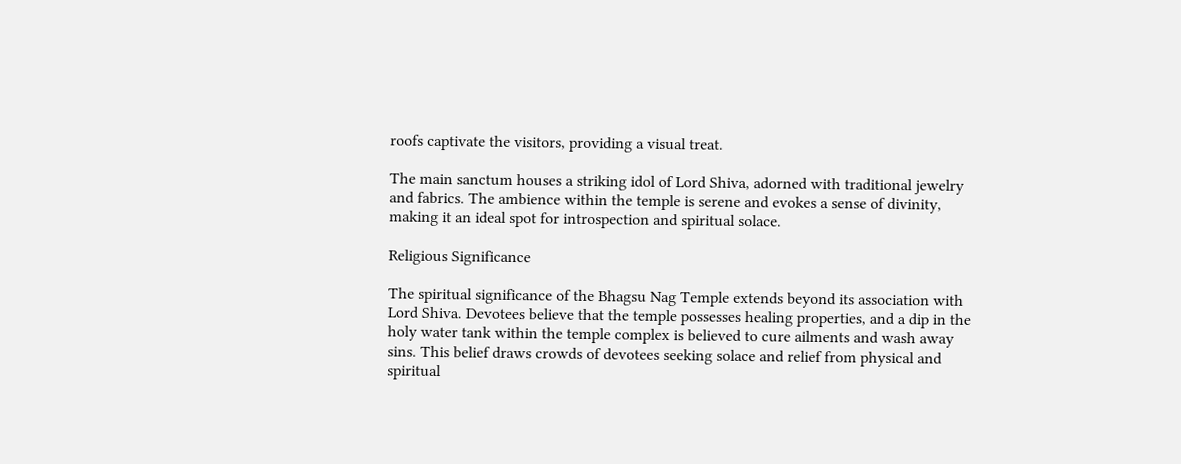roofs captivate the visitors, providing a visual treat.

The main sanctum houses a striking idol of Lord Shiva, adorned with traditional jewelry and fabrics. The ambience within the temple is serene and evokes a sense of divinity, making it an ideal spot for introspection and spiritual solace.

Religious Significance

The spiritual significance of the Bhagsu Nag Temple extends beyond its association with Lord Shiva. Devotees believe that the temple possesses healing properties, and a dip in the holy water tank within the temple complex is believed to cure ailments and wash away sins. This belief draws crowds of devotees seeking solace and relief from physical and spiritual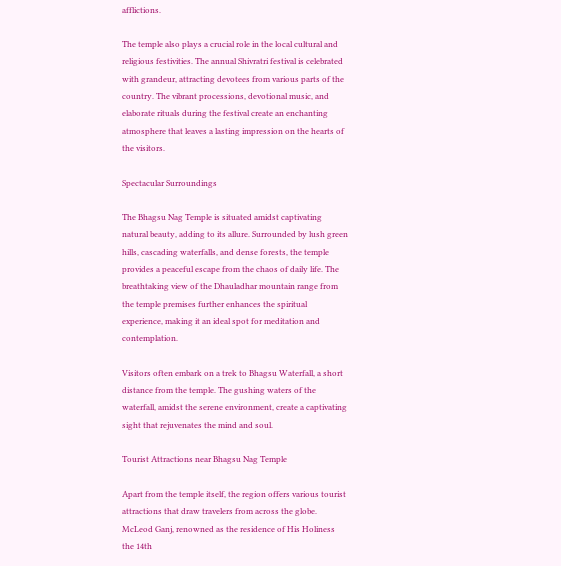afflictions.

The temple also plays a crucial role in the local cultural and religious festivities. The annual Shivratri festival is celebrated with grandeur, attracting devotees from various parts of the country. The vibrant processions, devotional music, and elaborate rituals during the festival create an enchanting atmosphere that leaves a lasting impression on the hearts of the visitors.

Spectacular Surroundings

The Bhagsu Nag Temple is situated amidst captivating natural beauty, adding to its allure. Surrounded by lush green hills, cascading waterfalls, and dense forests, the temple provides a peaceful escape from the chaos of daily life. The breathtaking view of the Dhauladhar mountain range from the temple premises further enhances the spiritual experience, making it an ideal spot for meditation and contemplation.

Visitors often embark on a trek to Bhagsu Waterfall, a short distance from the temple. The gushing waters of the waterfall, amidst the serene environment, create a captivating sight that rejuvenates the mind and soul.

Tourist Attractions near Bhagsu Nag Temple

Apart from the temple itself, the region offers various tourist attractions that draw travelers from across the globe. McLeod Ganj, renowned as the residence of His Holiness the 14th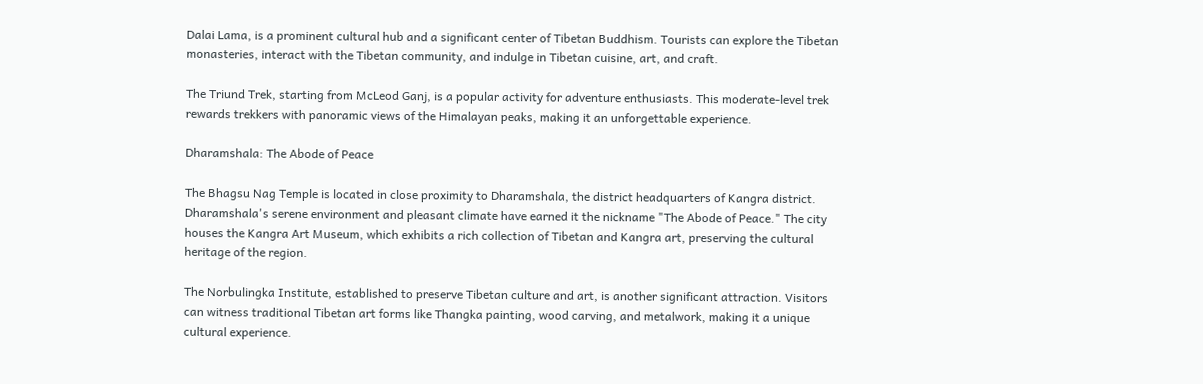Dalai Lama, is a prominent cultural hub and a significant center of Tibetan Buddhism. Tourists can explore the Tibetan monasteries, interact with the Tibetan community, and indulge in Tibetan cuisine, art, and craft.

The Triund Trek, starting from McLeod Ganj, is a popular activity for adventure enthusiasts. This moderate-level trek rewards trekkers with panoramic views of the Himalayan peaks, making it an unforgettable experience.

Dharamshala: The Abode of Peace

The Bhagsu Nag Temple is located in close proximity to Dharamshala, the district headquarters of Kangra district. Dharamshala's serene environment and pleasant climate have earned it the nickname "The Abode of Peace." The city houses the Kangra Art Museum, which exhibits a rich collection of Tibetan and Kangra art, preserving the cultural heritage of the region.

The Norbulingka Institute, established to preserve Tibetan culture and art, is another significant attraction. Visitors can witness traditional Tibetan art forms like Thangka painting, wood carving, and metalwork, making it a unique cultural experience.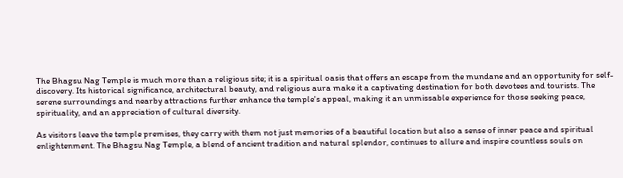The Bhagsu Nag Temple is much more than a religious site; it is a spiritual oasis that offers an escape from the mundane and an opportunity for self-discovery. Its historical significance, architectural beauty, and religious aura make it a captivating destination for both devotees and tourists. The serene surroundings and nearby attractions further enhance the temple's appeal, making it an unmissable experience for those seeking peace, spirituality, and an appreciation of cultural diversity.

As visitors leave the temple premises, they carry with them not just memories of a beautiful location but also a sense of inner peace and spiritual enlightenment. The Bhagsu Nag Temple, a blend of ancient tradition and natural splendor, continues to allure and inspire countless souls on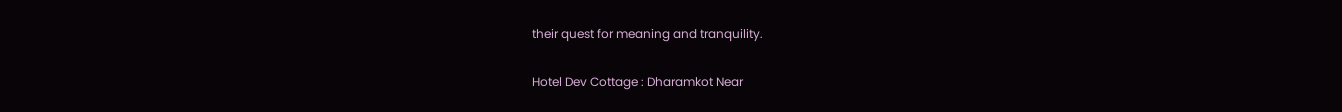their quest for meaning and tranquility.

Hotel Dev Cottage : Dharamkot Near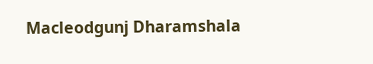Macleodgunj Dharamshala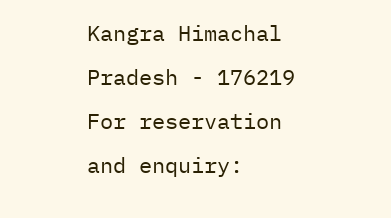Kangra Himachal Pradesh - 176219
For reservation and enquiry: